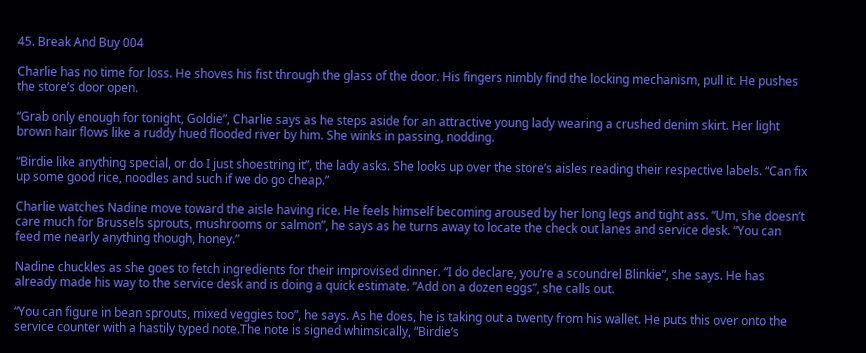45. Break And Buy 004

Charlie has no time for loss. He shoves his fist through the glass of the door. His fingers nimbly find the locking mechanism, pull it. He pushes the store’s door open.

“Grab only enough for tonight, Goldie”, Charlie says as he steps aside for an attractive young lady wearing a crushed denim skirt. Her light brown hair flows like a ruddy hued flooded river by him. She winks in passing, nodding.

“Birdie like anything special, or do I just shoestring it”, the lady asks. She looks up over the store’s aisles reading their respective labels. “Can fix up some good rice, noodles and such if we do go cheap.”

Charlie watches Nadine move toward the aisle having rice. He feels himself becoming aroused by her long legs and tight ass. “Um, she doesn’t care much for Brussels sprouts, mushrooms or salmon”, he says as he turns away to locate the check out lanes and service desk. “You can feed me nearly anything though, honey.”

Nadine chuckles as she goes to fetch ingredients for their improvised dinner. “I do declare, you’re a scoundrel Blinkie”, she says. He has already made his way to the service desk and is doing a quick estimate. “Add on a dozen eggs”, she calls out.

“You can figure in bean sprouts, mixed veggies too”, he says. As he does, he is taking out a twenty from his wallet. He puts this over onto the service counter with a hastily typed note.The note is signed whimsically, “Birdie’s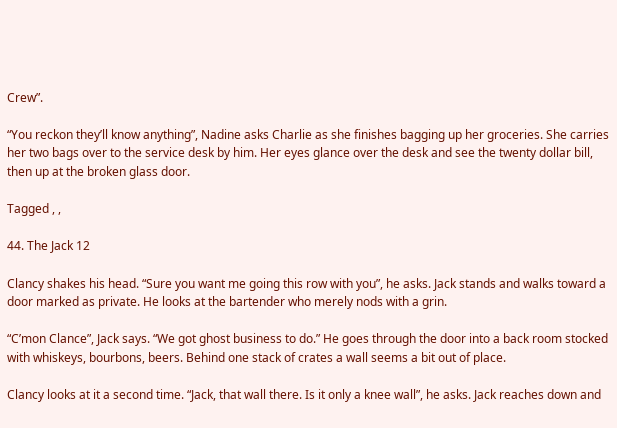Crew”.

“You reckon they’ll know anything”, Nadine asks Charlie as she finishes bagging up her groceries. She carries her two bags over to the service desk by him. Her eyes glance over the desk and see the twenty dollar bill, then up at the broken glass door.

Tagged , ,

44. The Jack 12

Clancy shakes his head. “Sure you want me going this row with you”, he asks. Jack stands and walks toward a door marked as private. He looks at the bartender who merely nods with a grin.

“C’mon Clance”, Jack says. “We got ghost business to do.” He goes through the door into a back room stocked with whiskeys, bourbons, beers. Behind one stack of crates a wall seems a bit out of place.

Clancy looks at it a second time. “Jack, that wall there. Is it only a knee wall”, he asks. Jack reaches down and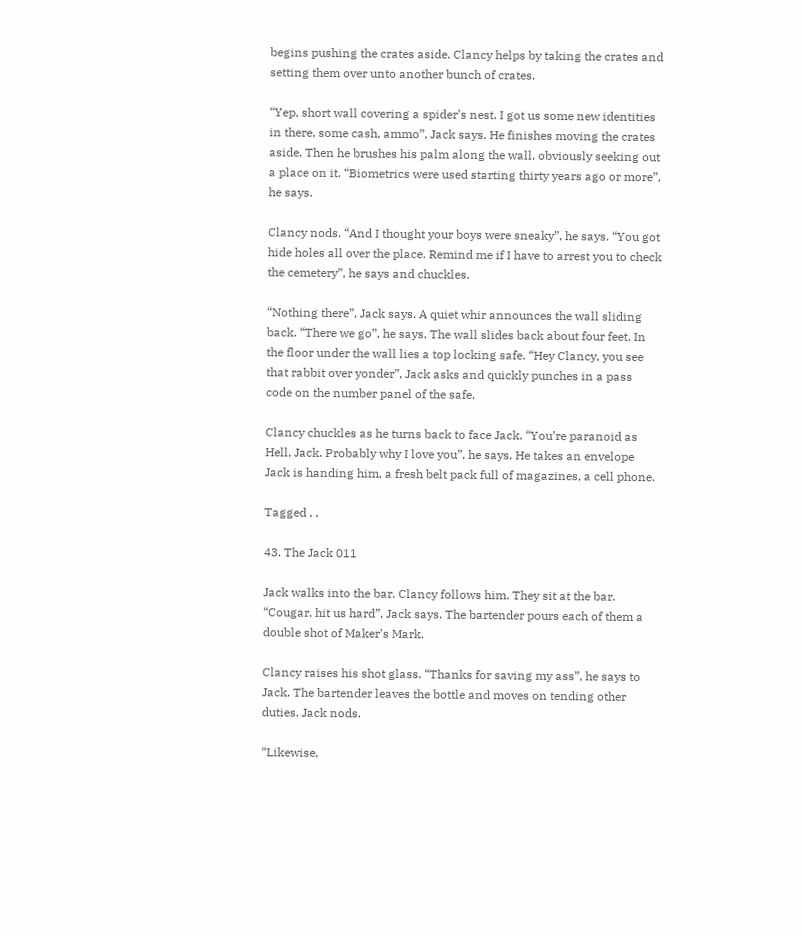begins pushing the crates aside. Clancy helps by taking the crates and setting them over unto another bunch of crates.

“Yep, short wall covering a spider’s nest. I got us some new identities in there, some cash, ammo”, Jack says. He finishes moving the crates aside. Then he brushes his palm along the wall, obviously seeking out a place on it. “Biometrics were used starting thirty years ago or more”, he says.

Clancy nods. “And I thought your boys were sneaky”, he says. “You got hide holes all over the place. Remind me if I have to arrest you to check the cemetery”, he says and chuckles.

“Nothing there”, Jack says. A quiet whir announces the wall sliding back. “There we go”, he says. The wall slides back about four feet. In the floor under the wall lies a top locking safe. “Hey Clancy, you see that rabbit over yonder”, Jack asks and quickly punches in a pass code on the number panel of the safe.

Clancy chuckles as he turns back to face Jack. “You’re paranoid as Hell, Jack. Probably why I love you”, he says. He takes an envelope Jack is handing him, a fresh belt pack full of magazines, a cell phone.

Tagged , ,

43. The Jack 011

Jack walks into the bar. Clancy follows him. They sit at the bar. “Cougar, hit us hard”, Jack says. The bartender pours each of them a double shot of Maker’s Mark.

Clancy raises his shot glass. “Thanks for saving my ass”, he says to Jack. The bartender leaves the bottle and moves on tending other duties. Jack nods.

“Likewise,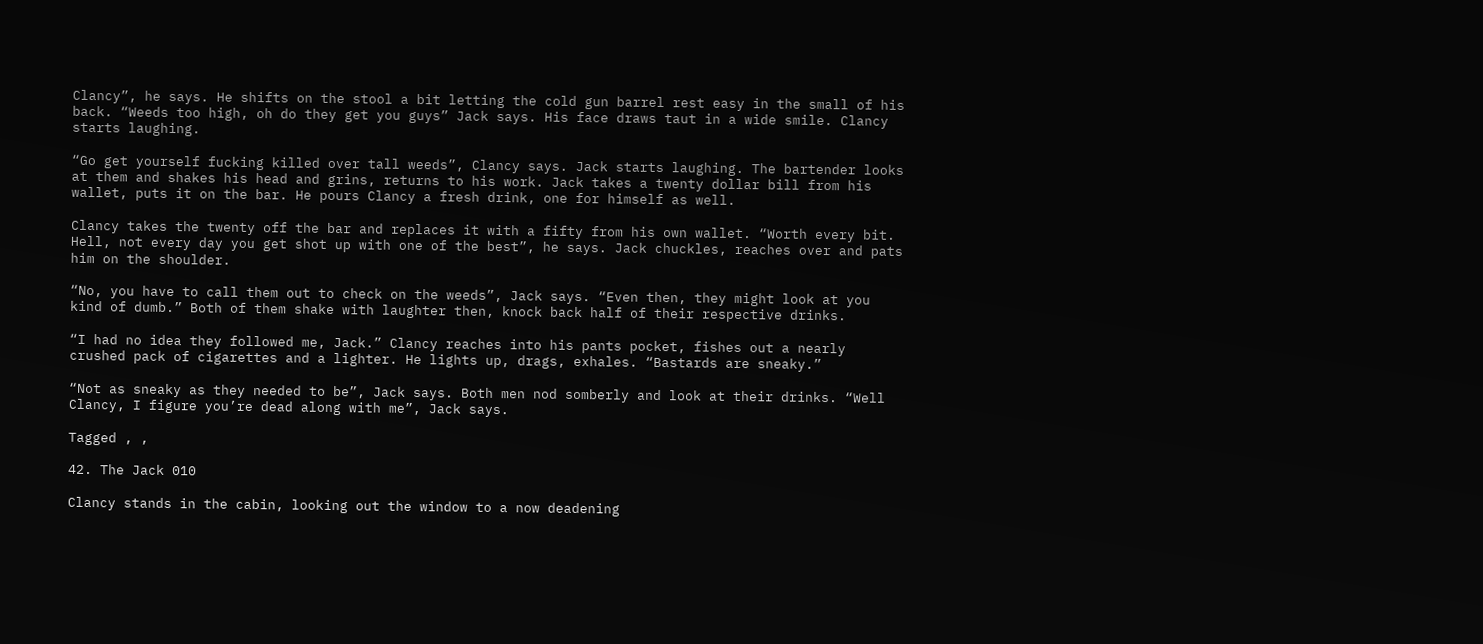Clancy”, he says. He shifts on the stool a bit letting the cold gun barrel rest easy in the small of his back. “Weeds too high, oh do they get you guys” Jack says. His face draws taut in a wide smile. Clancy starts laughing.

“Go get yourself fucking killed over tall weeds”, Clancy says. Jack starts laughing. The bartender looks at them and shakes his head and grins, returns to his work. Jack takes a twenty dollar bill from his wallet, puts it on the bar. He pours Clancy a fresh drink, one for himself as well.

Clancy takes the twenty off the bar and replaces it with a fifty from his own wallet. “Worth every bit. Hell, not every day you get shot up with one of the best”, he says. Jack chuckles, reaches over and pats him on the shoulder.

“No, you have to call them out to check on the weeds”, Jack says. “Even then, they might look at you kind of dumb.” Both of them shake with laughter then, knock back half of their respective drinks.

“I had no idea they followed me, Jack.” Clancy reaches into his pants pocket, fishes out a nearly crushed pack of cigarettes and a lighter. He lights up, drags, exhales. “Bastards are sneaky.”

“Not as sneaky as they needed to be”, Jack says. Both men nod somberly and look at their drinks. “Well Clancy, I figure you’re dead along with me”, Jack says.

Tagged , ,

42. The Jack 010

Clancy stands in the cabin, looking out the window to a now deadening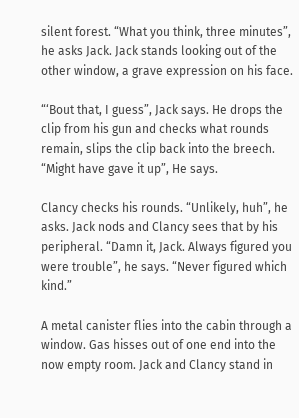silent forest. “What you think, three minutes”, he asks Jack. Jack stands looking out of the other window, a grave expression on his face.

“‘Bout that, I guess”, Jack says. He drops the clip from his gun and checks what rounds remain, slips the clip back into the breech. “Might have gave it up”, He says.

Clancy checks his rounds. “Unlikely, huh”, he asks. Jack nods and Clancy sees that by his peripheral. “Damn it, Jack. Always figured you were trouble”, he says. “Never figured which kind.”

A metal canister flies into the cabin through a window. Gas hisses out of one end into the now empty room. Jack and Clancy stand in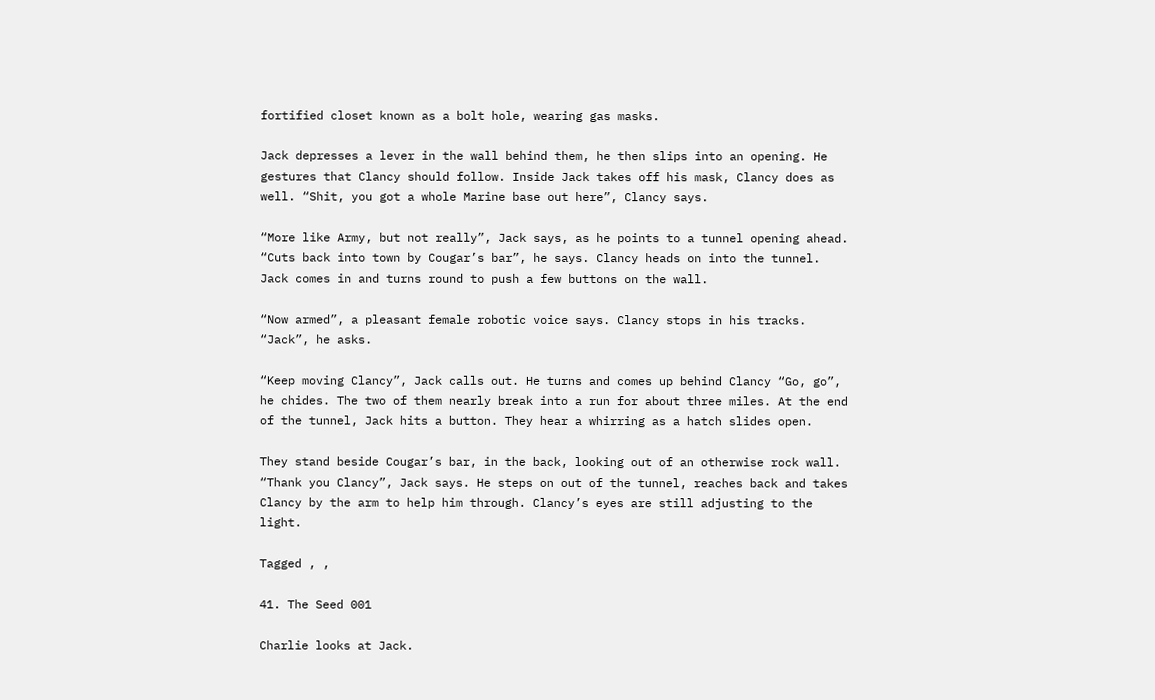fortified closet known as a bolt hole, wearing gas masks.

Jack depresses a lever in the wall behind them, he then slips into an opening. He gestures that Clancy should follow. Inside Jack takes off his mask, Clancy does as well. “Shit, you got a whole Marine base out here”, Clancy says.

“More like Army, but not really”, Jack says, as he points to a tunnel opening ahead. “Cuts back into town by Cougar’s bar”, he says. Clancy heads on into the tunnel. Jack comes in and turns round to push a few buttons on the wall.

“Now armed”, a pleasant female robotic voice says. Clancy stops in his tracks. “Jack”, he asks.

“Keep moving Clancy”, Jack calls out. He turns and comes up behind Clancy “Go, go”, he chides. The two of them nearly break into a run for about three miles. At the end of the tunnel, Jack hits a button. They hear a whirring as a hatch slides open.

They stand beside Cougar’s bar, in the back, looking out of an otherwise rock wall. “Thank you Clancy”, Jack says. He steps on out of the tunnel, reaches back and takes Clancy by the arm to help him through. Clancy’s eyes are still adjusting to the light.

Tagged , ,

41. The Seed 001

Charlie looks at Jack.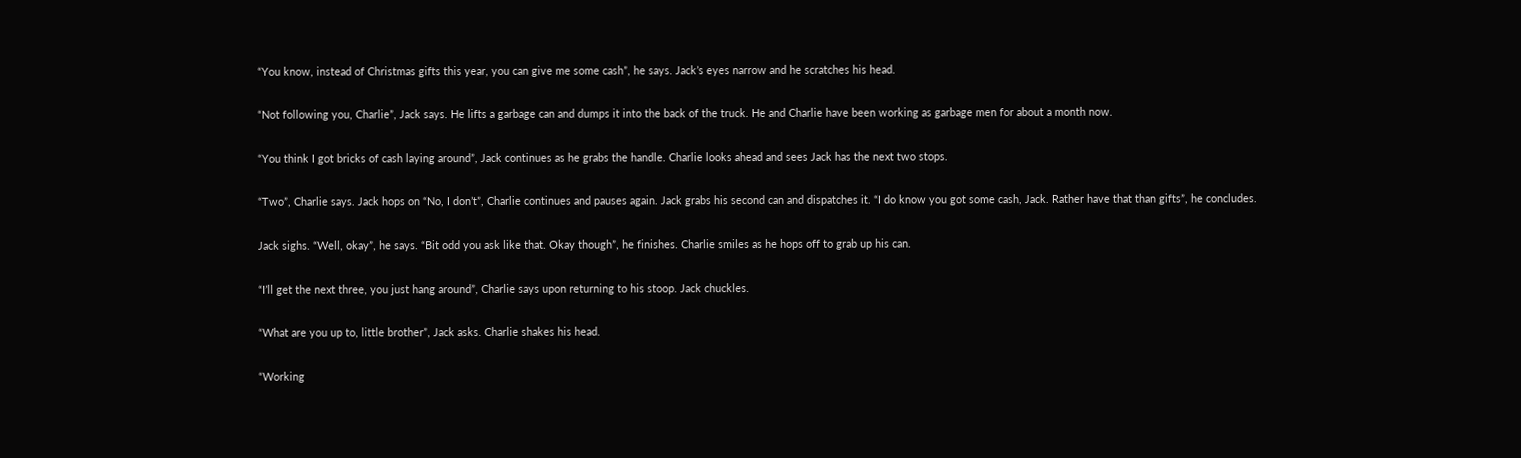“You know, instead of Christmas gifts this year, you can give me some cash”, he says. Jack’s eyes narrow and he scratches his head.

“Not following you, Charlie”, Jack says. He lifts a garbage can and dumps it into the back of the truck. He and Charlie have been working as garbage men for about a month now.

“You think I got bricks of cash laying around”, Jack continues as he grabs the handle. Charlie looks ahead and sees Jack has the next two stops.

“Two”, Charlie says. Jack hops on “No, I don’t”, Charlie continues and pauses again. Jack grabs his second can and dispatches it. “I do know you got some cash, Jack. Rather have that than gifts”, he concludes.

Jack sighs. “Well, okay”, he says. “Bit odd you ask like that. Okay though”, he finishes. Charlie smiles as he hops off to grab up his can.

“I’ll get the next three, you just hang around”, Charlie says upon returning to his stoop. Jack chuckles.

“What are you up to, little brother”, Jack asks. Charlie shakes his head.

“Working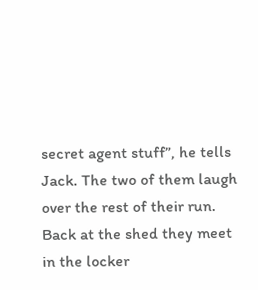secret agent stuff”, he tells Jack. The two of them laugh over the rest of their run. Back at the shed they meet in the locker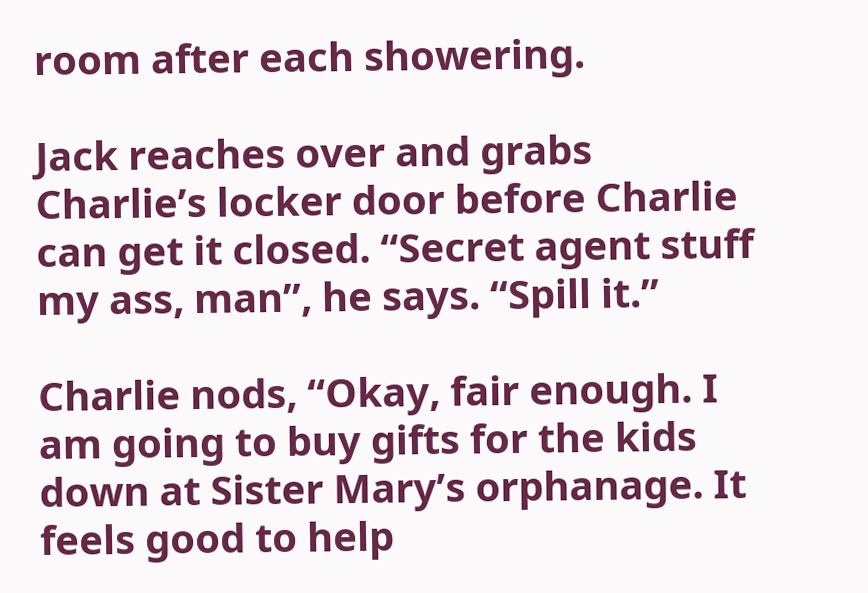room after each showering.

Jack reaches over and grabs Charlie’s locker door before Charlie can get it closed. “Secret agent stuff my ass, man”, he says. “Spill it.”

Charlie nods, “Okay, fair enough. I am going to buy gifts for the kids down at Sister Mary’s orphanage. It feels good to help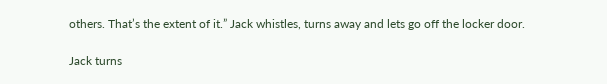others. That’s the extent of it.” Jack whistles, turns away and lets go off the locker door.

Jack turns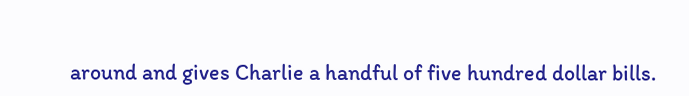around and gives Charlie a handful of five hundred dollar bills.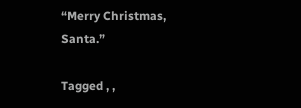“Merry Christmas, Santa.”

Tagged , ,